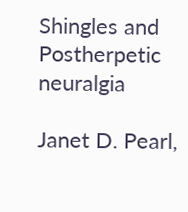Shingles and Postherpetic neuralgia

Janet D. Pearl,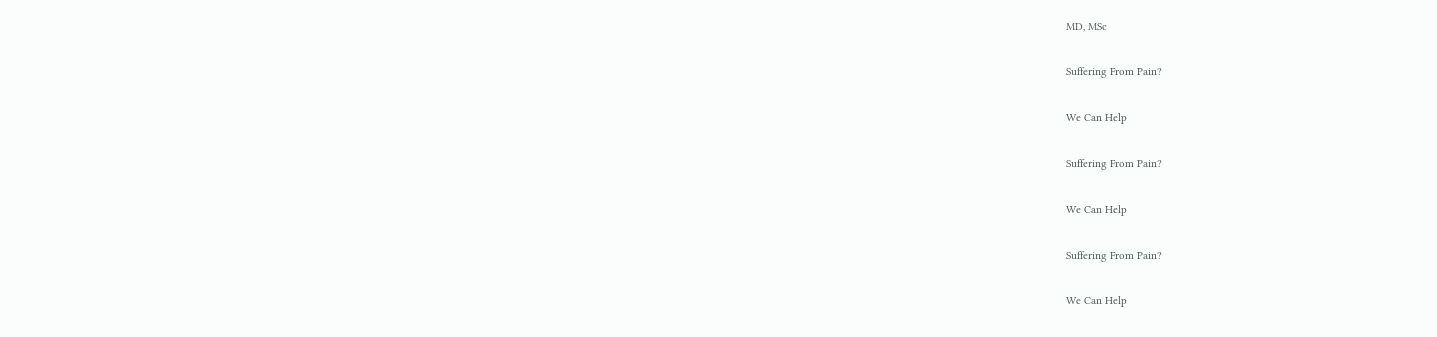MD, MSc

Suffering From Pain?

We Can Help

Suffering From Pain?

We Can Help

Suffering From Pain?

We Can Help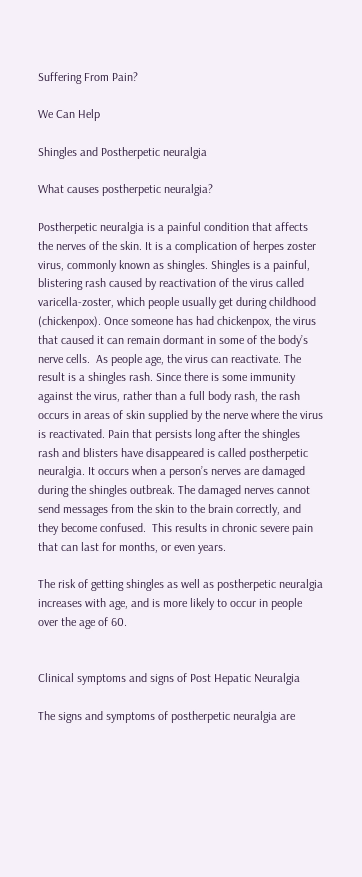Suffering From Pain?

We Can Help

Shingles and Postherpetic neuralgia

What causes postherpetic neuralgia?

Postherpetic neuralgia is a painful condition that affects the nerves of the skin. It is a complication of herpes zoster virus, commonly known as shingles. Shingles is a painful, blistering rash caused by reactivation of the virus called varicella-zoster, which people usually get during childhood (chickenpox). Once someone has had chickenpox, the virus that caused it can remain dormant in some of the body’s nerve cells.  As people age, the virus can reactivate. The result is a shingles rash. Since there is some immunity against the virus, rather than a full body rash, the rash occurs in areas of skin supplied by the nerve where the virus is reactivated. Pain that persists long after the shingles rash and blisters have disappeared is called postherpetic neuralgia. It occurs when a person’s nerves are damaged during the shingles outbreak. The damaged nerves cannot send messages from the skin to the brain correctly, and they become confused.  This results in chronic severe pain that can last for months, or even years.

The risk of getting shingles as well as postherpetic neuralgia increases with age, and is more likely to occur in people over the age of 60.


Clinical symptoms and signs of Post Hepatic Neuralgia

The signs and symptoms of postherpetic neuralgia are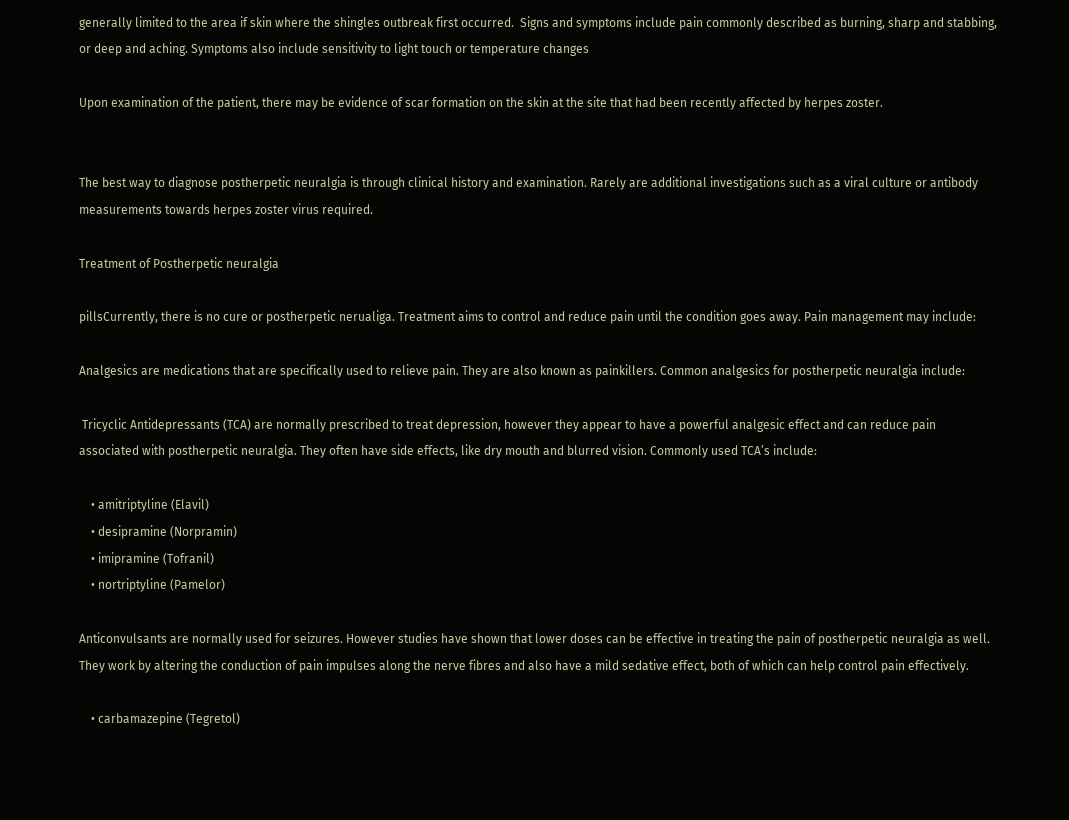generally limited to the area if skin where the shingles outbreak first occurred.  Signs and symptoms include pain commonly described as burning, sharp and stabbing, or deep and aching. Symptoms also include sensitivity to light touch or temperature changes

Upon examination of the patient, there may be evidence of scar formation on the skin at the site that had been recently affected by herpes zoster.


The best way to diagnose postherpetic neuralgia is through clinical history and examination. Rarely are additional investigations such as a viral culture or antibody measurements towards herpes zoster virus required.

Treatment of Postherpetic neuralgia

pillsCurrently, there is no cure or postherpetic nerualiga. Treatment aims to control and reduce pain until the condition goes away. Pain management may include:

Analgesics are medications that are specifically used to relieve pain. They are also known as painkillers. Common analgesics for postherpetic neuralgia include:

 Tricyclic Antidepressants (TCA) are normally prescribed to treat depression, however they appear to have a powerful analgesic effect and can reduce pain associated with postherpetic neuralgia. They often have side effects, like dry mouth and blurred vision. Commonly used TCA’s include:

    • amitriptyline (Elavil)
    • desipramine (Norpramin)
    • imipramine (Tofranil)
    • nortriptyline (Pamelor)

Anticonvulsants are normally used for seizures. However studies have shown that lower doses can be effective in treating the pain of postherpetic neuralgia as well. They work by altering the conduction of pain impulses along the nerve fibres and also have a mild sedative effect, both of which can help control pain effectively.

    • carbamazepine (Tegretol)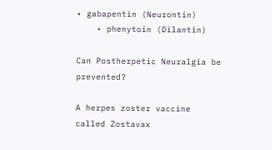• gabapentin (Neurontin)
    • phenytoin (Dilantin)

Can Postherpetic Neuralgia be prevented?

A herpes zoster vaccine called Zostavax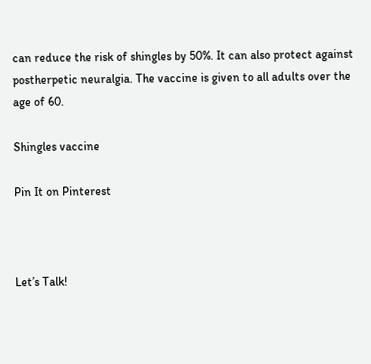can reduce the risk of shingles by 50%. It can also protect against postherpetic neuralgia. The vaccine is given to all adults over the age of 60.

Shingles vaccine

Pin It on Pinterest



Let’s Talk!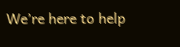We’re here to help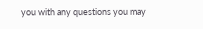you with any questions you may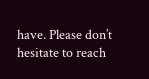have. Please don’t hesitate to reach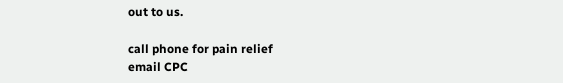out to us.

call phone for pain relief
email CPC